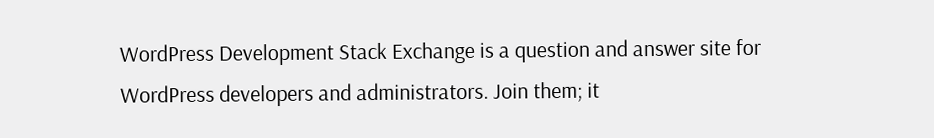WordPress Development Stack Exchange is a question and answer site for WordPress developers and administrators. Join them; it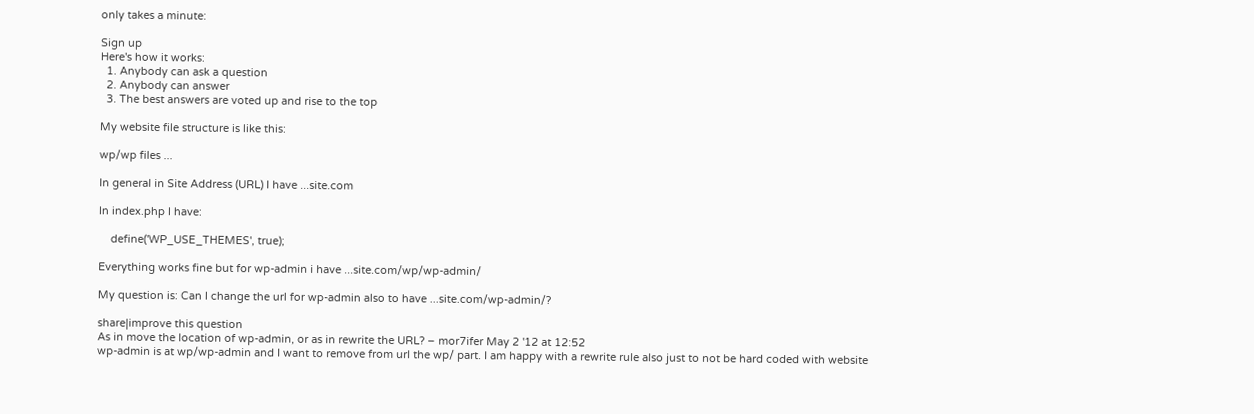only takes a minute:

Sign up
Here's how it works:
  1. Anybody can ask a question
  2. Anybody can answer
  3. The best answers are voted up and rise to the top

My website file structure is like this:

wp/wp files ...

In general in Site Address (URL) I have ...site.com

In index.php I have:

    define('WP_USE_THEMES', true);

Everything works fine but for wp-admin i have ...site.com/wp/wp-admin/

My question is: Can I change the url for wp-admin also to have ...site.com/wp-admin/?

share|improve this question
As in move the location of wp-admin, or as in rewrite the URL? – mor7ifer May 2 '12 at 12:52
wp-admin is at wp/wp-admin and I want to remove from url the wp/ part. I am happy with a rewrite rule also just to not be hard coded with website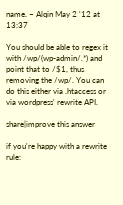name. – Alqin May 2 '12 at 13:37

You should be able to regex it with /wp/(wp-admin/.*) and point that to /$1, thus removing the /wp/. You can do this either via .htaccess or via wordpress' rewrite API.

share|improve this answer

if you're happy with a rewrite rule: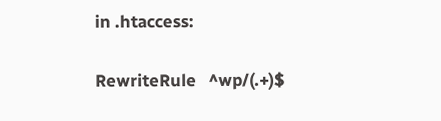in .htaccess:

RewriteRule   ^wp/(.+)$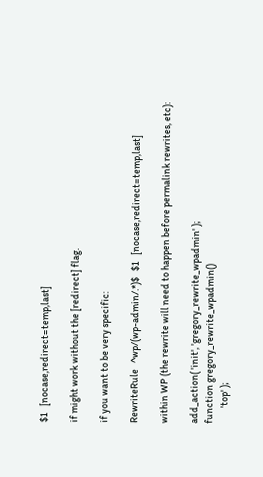$1   [nocase,redirect=temp,last]

if might work without the [redirect] flag.

if you want to be very specific:

RewriteRule   ^wp/(wp-admin/.*)$   $1   [nocase,redirect=temp,last]

within WP (the rewrite will need to happen before permalink rewrites, etc):

add_action( 'init', 'gregory_rewrite_wpadmin' );
function gregory_rewrite_wpadmin()
        'top' );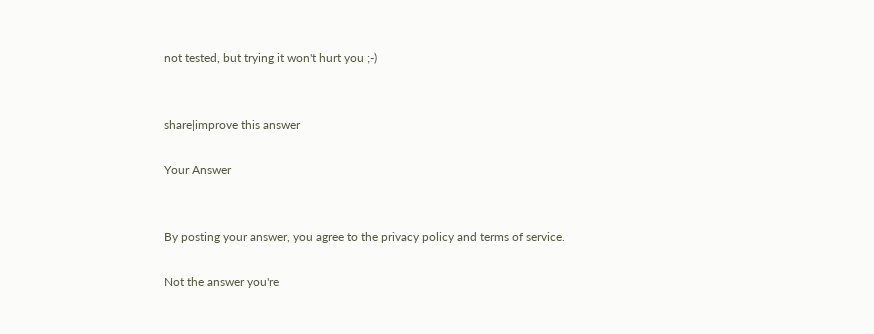not tested, but trying it won't hurt you ;-)


share|improve this answer

Your Answer


By posting your answer, you agree to the privacy policy and terms of service.

Not the answer you're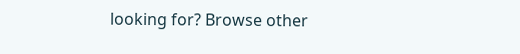looking for? Browse other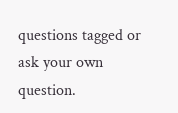questions tagged or ask your own question.